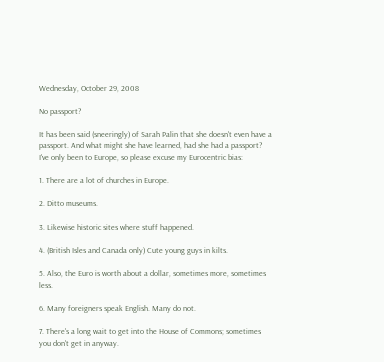Wednesday, October 29, 2008

No passport?

It has been said (sneeringly) of Sarah Palin that she doesn't even have a passport. And what might she have learned, had she had a passport? I've only been to Europe, so please excuse my Eurocentric bias:

1. There are a lot of churches in Europe.

2. Ditto museums.

3. Likewise historic sites where stuff happened.

4. (British Isles and Canada only) Cute young guys in kilts.

5. Also, the Euro is worth about a dollar, sometimes more, sometimes less.

6. Many foreigners speak English. Many do not.

7. There's a long wait to get into the House of Commons; sometimes you don't get in anyway.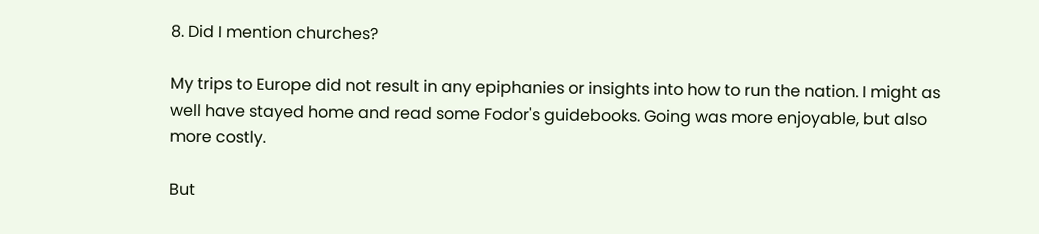8. Did I mention churches?

My trips to Europe did not result in any epiphanies or insights into how to run the nation. I might as well have stayed home and read some Fodor's guidebooks. Going was more enjoyable, but also more costly.

But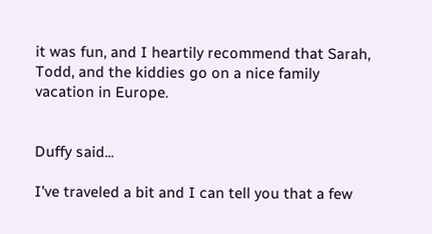it was fun, and I heartily recommend that Sarah, Todd, and the kiddies go on a nice family vacation in Europe.


Duffy said...

I've traveled a bit and I can tell you that a few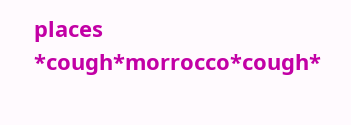places *cough*morrocco*cough*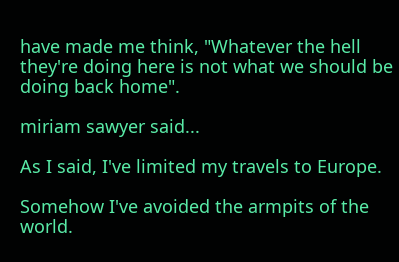have made me think, "Whatever the hell they're doing here is not what we should be doing back home".

miriam sawyer said...

As I said, I've limited my travels to Europe.

Somehow I've avoided the armpits of the world.